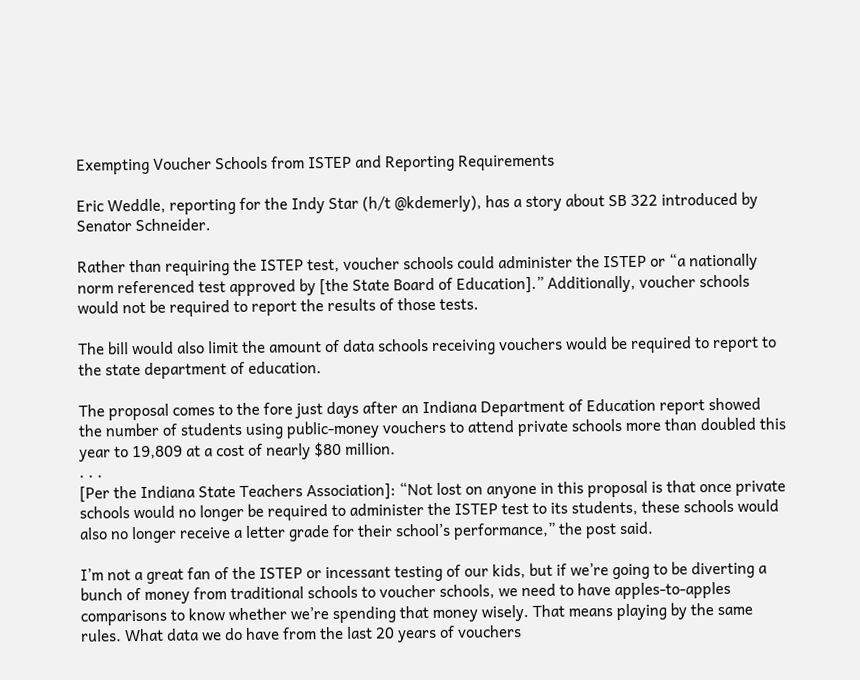Exempting Voucher Schools from ISTEP and Reporting Requirements

Eric Weddle, reporting for the Indy Star (h/t @kdemerly), has a story about SB 322 introduced by Senator Schneider.

Rather than requiring the ISTEP test, voucher schools could administer the ISTEP or “a nationally norm referenced test approved by [the State Board of Education].” Additionally, voucher schools would not be required to report the results of those tests.

The bill would also limit the amount of data schools receiving vouchers would be required to report to the state department of education.

The proposal comes to the fore just days after an Indiana Department of Education report showed the number of students using public-money vouchers to attend private schools more than doubled this year to 19,809 at a cost of nearly $80 million.
. . .
[Per the Indiana State Teachers Association]: “Not lost on anyone in this proposal is that once private schools would no longer be required to administer the ISTEP test to its students, these schools would also no longer receive a letter grade for their school’s performance,” the post said.

I’m not a great fan of the ISTEP or incessant testing of our kids, but if we’re going to be diverting a bunch of money from traditional schools to voucher schools, we need to have apples-to-apples comparisons to know whether we’re spending that money wisely. That means playing by the same rules. What data we do have from the last 20 years of vouchers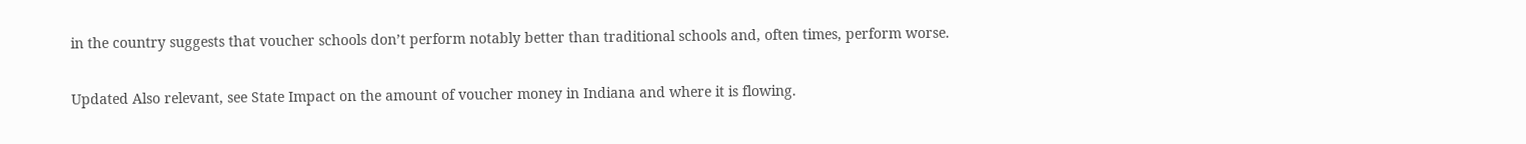in the country suggests that voucher schools don’t perform notably better than traditional schools and, often times, perform worse.

Updated Also relevant, see State Impact on the amount of voucher money in Indiana and where it is flowing.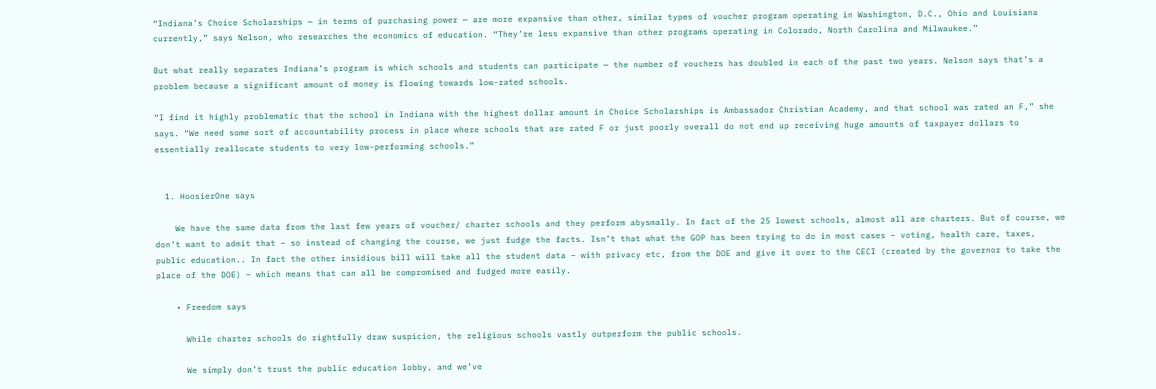“Indiana’s Choice Scholarships — in terms of purchasing power — are more expansive than other, similar types of voucher program operating in Washington, D.C., Ohio and Louisiana currently,” says Nelson, who researches the economics of education. “They’re less expansive than other programs operating in Colorado, North Carolina and Milwaukee.”

But what really separates Indiana’s program is which schools and students can participate — the number of vouchers has doubled in each of the past two years. Nelson says that’s a problem because a significant amount of money is flowing towards low-rated schools.

“I find it highly problematic that the school in Indiana with the highest dollar amount in Choice Scholarships is Ambassador Christian Academy, and that school was rated an F,” she says. “We need some sort of accountability process in place where schools that are rated F or just poorly overall do not end up receiving huge amounts of taxpayer dollars to essentially reallocate students to very low-performing schools.”


  1. HoosierOne says

    We have the same data from the last few years of voucher/ charter schools and they perform abysmally. In fact of the 25 lowest schools, almost all are charters. But of course, we don’t want to admit that – so instead of changing the course, we just fudge the facts. Isn’t that what the GOP has been trying to do in most cases – voting, health care, taxes, public education.. In fact the other insidious bill will take all the student data – with privacy etc, from the DOE and give it over to the CECI (created by the governor to take the place of the DOE) – which means that can all be compromised and fudged more easily.

    • Freedom says

      While charter schools do rightfully draw suspicion, the religious schools vastly outperform the public schools.

      We simply don’t trust the public education lobby, and we’ve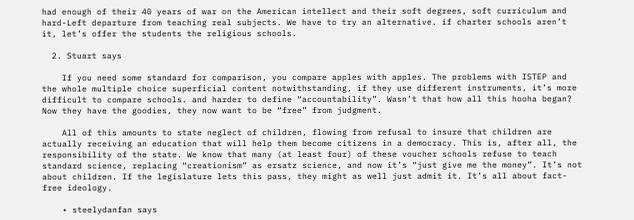had enough of their 40 years of war on the American intellect and their soft degrees, soft curriculum and hard-Left departure from teaching real subjects. We have to try an alternative. if charter schools aren’t it, let’s offer the students the religious schools.

  2. Stuart says

    If you need some standard for comparison, you compare apples with apples. The problems with ISTEP and the whole multiple choice superficial content notwithstanding, if they use different instruments, it’s more difficult to compare schools. and harder to define “accountability”. Wasn’t that how all this hooha began? Now they have the goodies, they now want to be “free” from judgment.

    All of this amounts to state neglect of children, flowing from refusal to insure that children are actually receiving an education that will help them become citizens in a democracy. This is, after all, the responsibility of the state. We know that many (at least four) of these voucher schools refuse to teach standard science, replacing “creationism” as ersatz science, and now it’s “just give me the money”. It’s not about children. If the legislature lets this pass, they might as well just admit it. It’s all about fact-free ideology.

    • steelydanfan says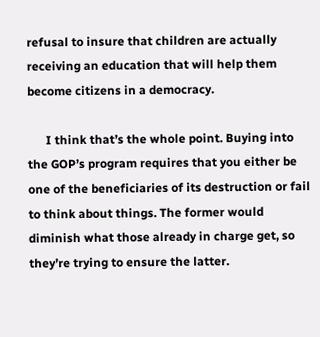refusal to insure that children are actually receiving an education that will help them become citizens in a democracy.

      I think that’s the whole point. Buying into the GOP’s program requires that you either be one of the beneficiaries of its destruction or fail to think about things. The former would diminish what those already in charge get, so they’re trying to ensure the latter.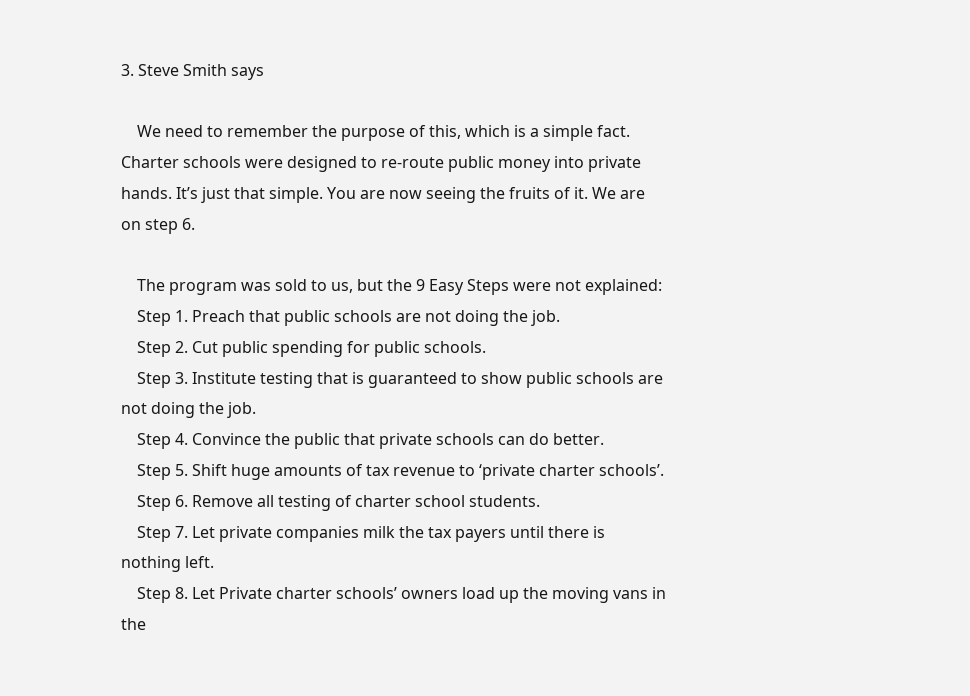3. Steve Smith says

    We need to remember the purpose of this, which is a simple fact. Charter schools were designed to re-route public money into private hands. It’s just that simple. You are now seeing the fruits of it. We are on step 6.

    The program was sold to us, but the 9 Easy Steps were not explained:
    Step 1. Preach that public schools are not doing the job.
    Step 2. Cut public spending for public schools.
    Step 3. Institute testing that is guaranteed to show public schools are not doing the job.
    Step 4. Convince the public that private schools can do better.
    Step 5. Shift huge amounts of tax revenue to ‘private charter schools’.
    Step 6. Remove all testing of charter school students.
    Step 7. Let private companies milk the tax payers until there is nothing left.
    Step 8. Let Private charter schools’ owners load up the moving vans in the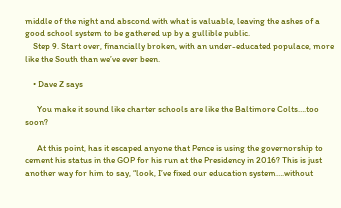middle of the night and abscond with what is valuable, leaving the ashes of a good school system to be gathered up by a gullible public.
    Step 9. Start over, financially broken, with an under-educated populace, more like the South than we’ve ever been.

    • Dave Z says

      You make it sound like charter schools are like the Baltimore Colts….too soon?

      At this point, has it escaped anyone that Pence is using the governorship to cement his status in the GOP for his run at the Presidency in 2016? This is just another way for him to say, “look, I’ve fixed our education system….without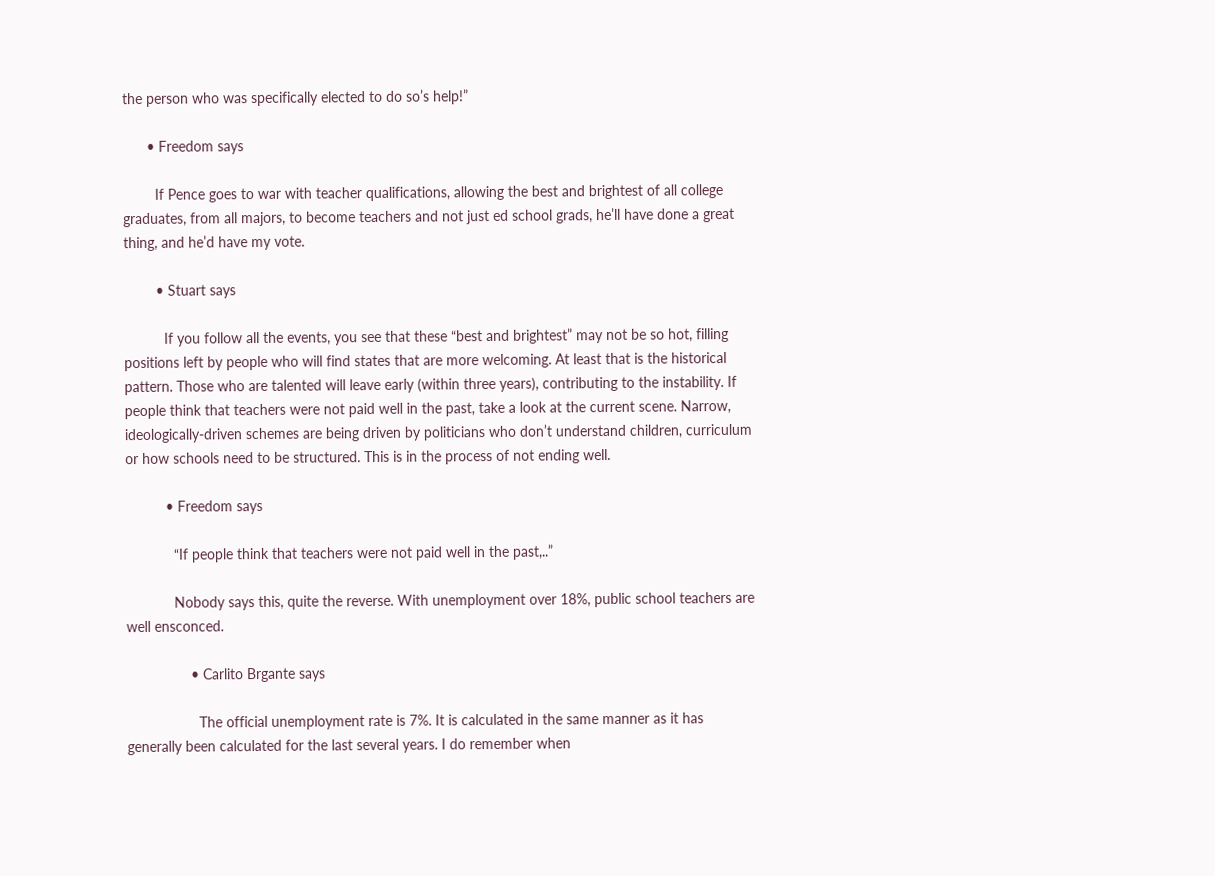the person who was specifically elected to do so’s help!”

      • Freedom says

        If Pence goes to war with teacher qualifications, allowing the best and brightest of all college graduates, from all majors, to become teachers and not just ed school grads, he’ll have done a great thing, and he’d have my vote.

        • Stuart says

          If you follow all the events, you see that these “best and brightest” may not be so hot, filling positions left by people who will find states that are more welcoming. At least that is the historical pattern. Those who are talented will leave early (within three years), contributing to the instability. If people think that teachers were not paid well in the past, take a look at the current scene. Narrow, ideologically-driven schemes are being driven by politicians who don’t understand children, curriculum or how schools need to be structured. This is in the process of not ending well.

          • Freedom says

            “If people think that teachers were not paid well in the past,..”

            Nobody says this, quite the reverse. With unemployment over 18%, public school teachers are well ensconced.

                • Carlito Brgante says

                  The official unemployment rate is 7%. It is calculated in the same manner as it has generally been calculated for the last several years. I do remember when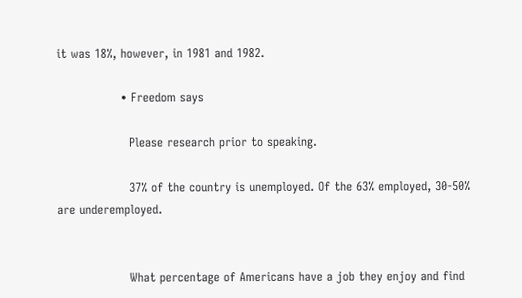it was 18%, however, in 1981 and 1982.

                • Freedom says

                  Please research prior to speaking.

                  37% of the country is unemployed. Of the 63% employed, 30-50% are underemployed.


                  What percentage of Americans have a job they enjoy and find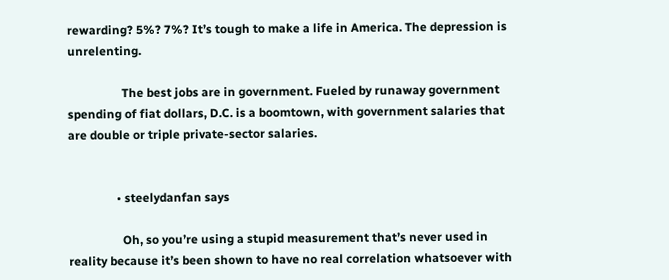rewarding? 5%? 7%? It’s tough to make a life in America. The depression is unrelenting.

                  The best jobs are in government. Fueled by runaway government spending of fiat dollars, D.C. is a boomtown, with government salaries that are double or triple private-sector salaries.


                • steelydanfan says

                  Oh, so you’re using a stupid measurement that’s never used in reality because it’s been shown to have no real correlation whatsoever with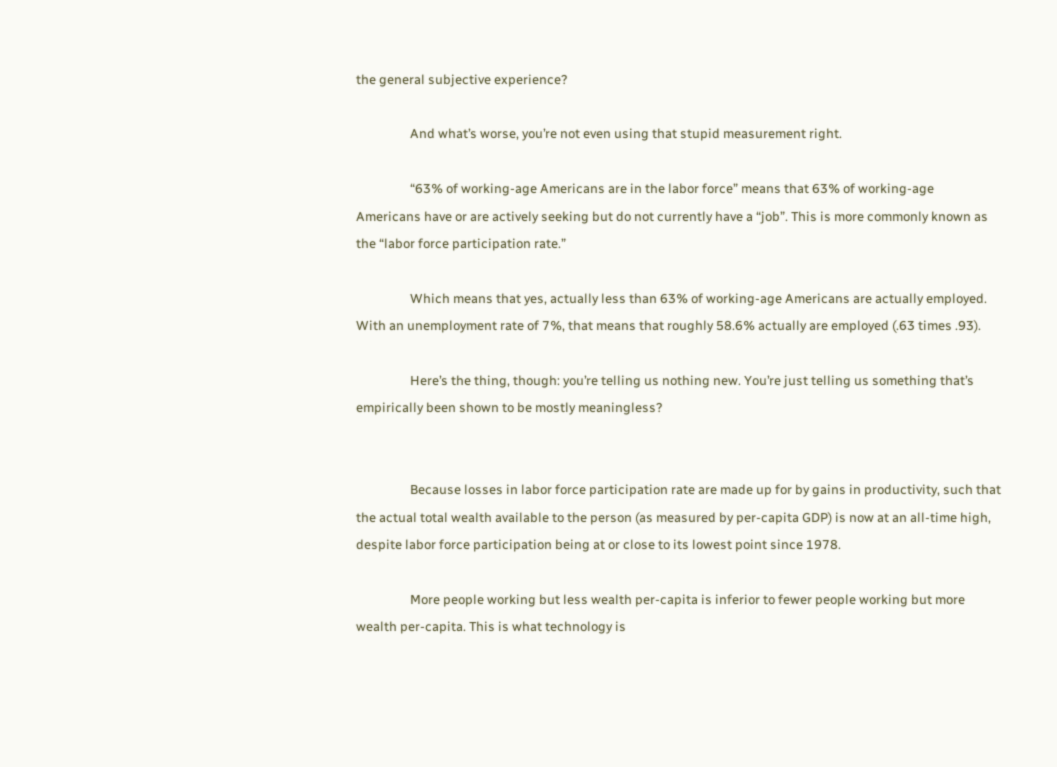the general subjective experience?

                  And what’s worse, you’re not even using that stupid measurement right.

                  “63% of working-age Americans are in the labor force” means that 63% of working-age Americans have or are actively seeking but do not currently have a “job”. This is more commonly known as the “labor force participation rate.”

                  Which means that yes, actually less than 63% of working-age Americans are actually employed. With an unemployment rate of 7%, that means that roughly 58.6% actually are employed (.63 times .93).

                  Here’s the thing, though: you’re telling us nothing new. You’re just telling us something that’s empirically been shown to be mostly meaningless?


                  Because losses in labor force participation rate are made up for by gains in productivity, such that the actual total wealth available to the person (as measured by per-capita GDP) is now at an all-time high, despite labor force participation being at or close to its lowest point since 1978.

                  More people working but less wealth per-capita is inferior to fewer people working but more wealth per-capita. This is what technology is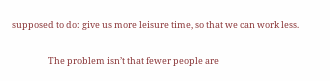supposed to do: give us more leisure time, so that we can work less.

                  The problem isn’t that fewer people are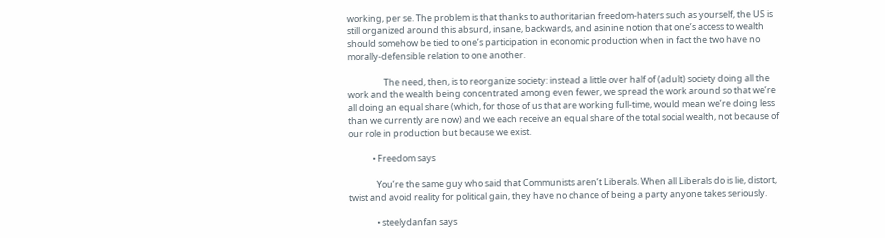working, per se. The problem is that thanks to authoritarian freedom-haters such as yourself, the US is still organized around this absurd, insane, backwards, and asinine notion that one’s access to wealth should somehow be tied to one’s participation in economic production when in fact the two have no morally-defensible relation to one another.

                  The need, then, is to reorganize society: instead a little over half of (adult) society doing all the work and the wealth being concentrated among even fewer, we spread the work around so that we’re all doing an equal share (which, for those of us that are working full-time, would mean we’re doing less than we currently are now) and we each receive an equal share of the total social wealth, not because of our role in production but because we exist.

            • Freedom says

              You’re the same guy who said that Communists aren’t Liberals. When all Liberals do is lie, distort, twist and avoid reality for political gain, they have no chance of being a party anyone takes seriously.

              • steelydanfan says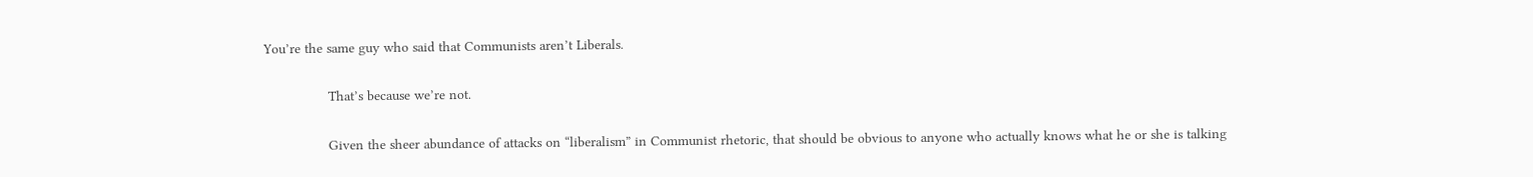You’re the same guy who said that Communists aren’t Liberals.

                That’s because we’re not.

                Given the sheer abundance of attacks on “liberalism” in Communist rhetoric, that should be obvious to anyone who actually knows what he or she is talking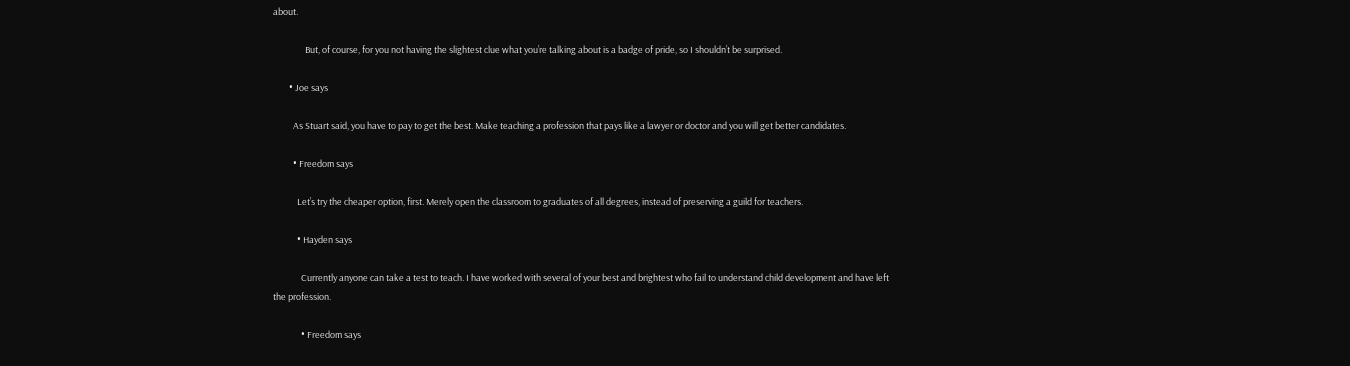about.

                But, of course, for you not having the slightest clue what you’re talking about is a badge of pride, so I shouldn’t be surprised.

        • Joe says

          As Stuart said, you have to pay to get the best. Make teaching a profession that pays like a lawyer or doctor and you will get better candidates.

          • Freedom says

            Let’s try the cheaper option, first. Merely open the classroom to graduates of all degrees, instead of preserving a guild for teachers.

            • Hayden says

              Currently anyone can take a test to teach. I have worked with several of your best and brightest who fail to understand child development and have left the profession.

              • Freedom says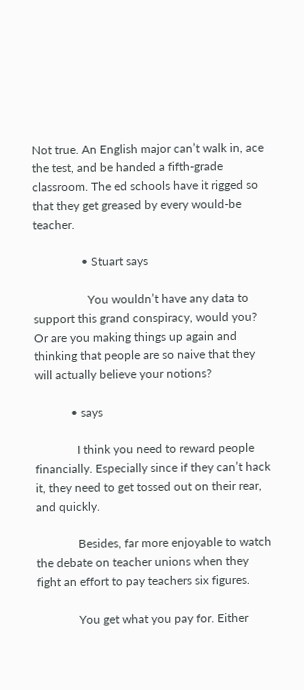Not true. An English major can’t walk in, ace the test, and be handed a fifth-grade classroom. The ed schools have it rigged so that they get greased by every would-be teacher.

                • Stuart says

                  You wouldn’t have any data to support this grand conspiracy, would you? Or are you making things up again and thinking that people are so naive that they will actually believe your notions?

            • says

              I think you need to reward people financially. Especially since if they can’t hack it, they need to get tossed out on their rear, and quickly.

              Besides, far more enjoyable to watch the debate on teacher unions when they fight an effort to pay teachers six figures.

              You get what you pay for. Either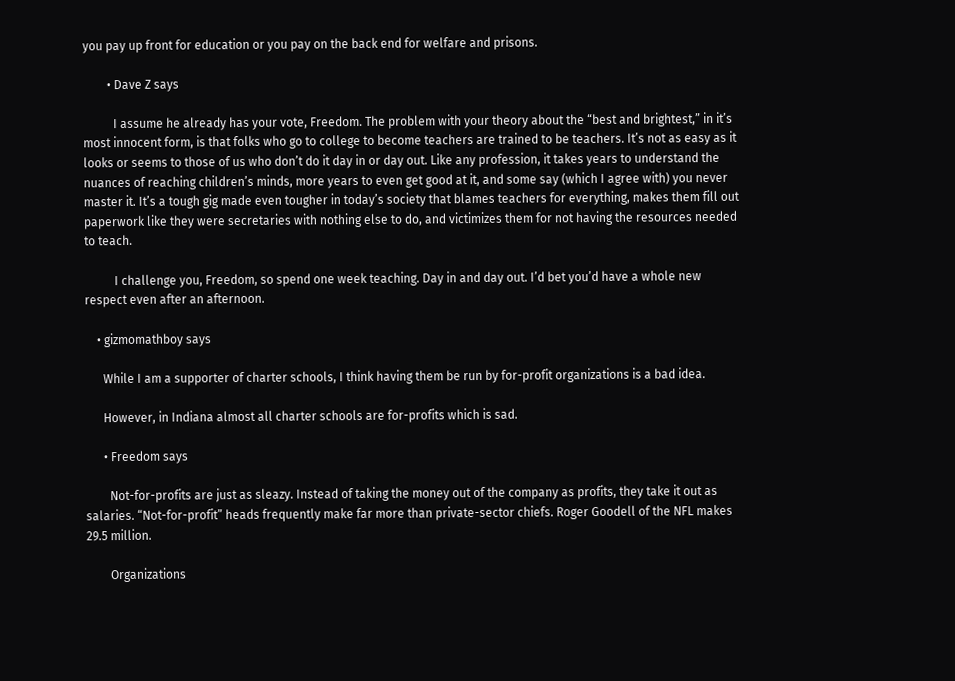you pay up front for education or you pay on the back end for welfare and prisons.

        • Dave Z says

          I assume he already has your vote, Freedom. The problem with your theory about the “best and brightest,” in it’s most innocent form, is that folks who go to college to become teachers are trained to be teachers. It’s not as easy as it looks or seems to those of us who don’t do it day in or day out. Like any profession, it takes years to understand the nuances of reaching children’s minds, more years to even get good at it, and some say (which I agree with) you never master it. It’s a tough gig made even tougher in today’s society that blames teachers for everything, makes them fill out paperwork like they were secretaries with nothing else to do, and victimizes them for not having the resources needed to teach.

          I challenge you, Freedom, so spend one week teaching. Day in and day out. I’d bet you’d have a whole new respect even after an afternoon.

    • gizmomathboy says

      While I am a supporter of charter schools, I think having them be run by for-profit organizations is a bad idea.

      However, in Indiana almost all charter schools are for-profits which is sad.

      • Freedom says

        Not-for-profits are just as sleazy. Instead of taking the money out of the company as profits, they take it out as salaries. “Not-for-profit” heads frequently make far more than private-sector chiefs. Roger Goodell of the NFL makes 29.5 million.

        Organizations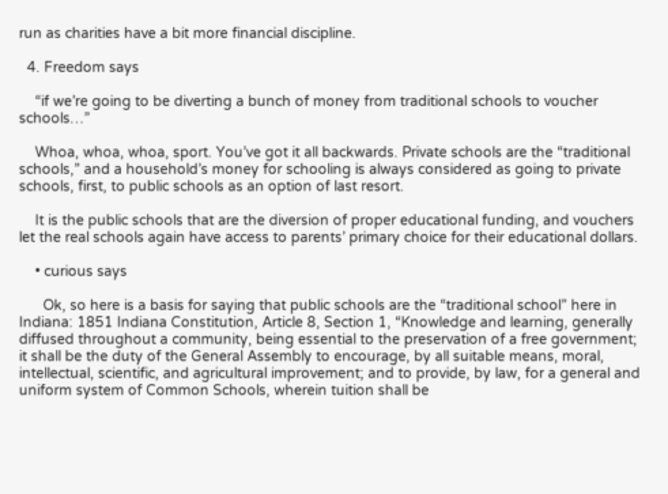run as charities have a bit more financial discipline.

  4. Freedom says

    “if we’re going to be diverting a bunch of money from traditional schools to voucher schools…”

    Whoa, whoa, whoa, sport. You’ve got it all backwards. Private schools are the “traditional schools,” and a household’s money for schooling is always considered as going to private schools, first, to public schools as an option of last resort.

    It is the public schools that are the diversion of proper educational funding, and vouchers let the real schools again have access to parents’ primary choice for their educational dollars.

    • curious says

      Ok, so here is a basis for saying that public schools are the “traditional school” here in Indiana: 1851 Indiana Constitution, Article 8, Section 1, “Knowledge and learning, generally diffused throughout a community, being essential to the preservation of a free government; it shall be the duty of the General Assembly to encourage, by all suitable means, moral, intellectual, scientific, and agricultural improvement; and to provide, by law, for a general and uniform system of Common Schools, wherein tuition shall be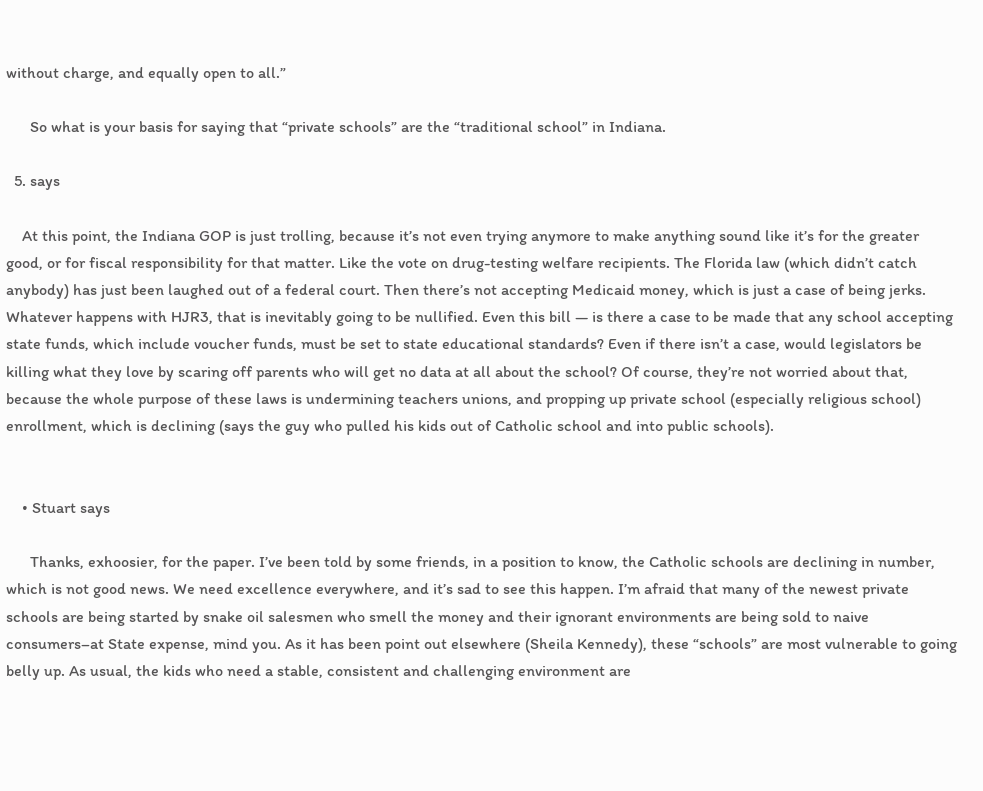without charge, and equally open to all.”

      So what is your basis for saying that “private schools” are the “traditional school” in Indiana.

  5. says

    At this point, the Indiana GOP is just trolling, because it’s not even trying anymore to make anything sound like it’s for the greater good, or for fiscal responsibility for that matter. Like the vote on drug-testing welfare recipients. The Florida law (which didn’t catch anybody) has just been laughed out of a federal court. Then there’s not accepting Medicaid money, which is just a case of being jerks. Whatever happens with HJR3, that is inevitably going to be nullified. Even this bill — is there a case to be made that any school accepting state funds, which include voucher funds, must be set to state educational standards? Even if there isn’t a case, would legislators be killing what they love by scaring off parents who will get no data at all about the school? Of course, they’re not worried about that, because the whole purpose of these laws is undermining teachers unions, and propping up private school (especially religious school) enrollment, which is declining (says the guy who pulled his kids out of Catholic school and into public schools).


    • Stuart says

      Thanks, exhoosier, for the paper. I’ve been told by some friends, in a position to know, the Catholic schools are declining in number, which is not good news. We need excellence everywhere, and it’s sad to see this happen. I’m afraid that many of the newest private schools are being started by snake oil salesmen who smell the money and their ignorant environments are being sold to naive consumers–at State expense, mind you. As it has been point out elsewhere (Sheila Kennedy), these “schools” are most vulnerable to going belly up. As usual, the kids who need a stable, consistent and challenging environment are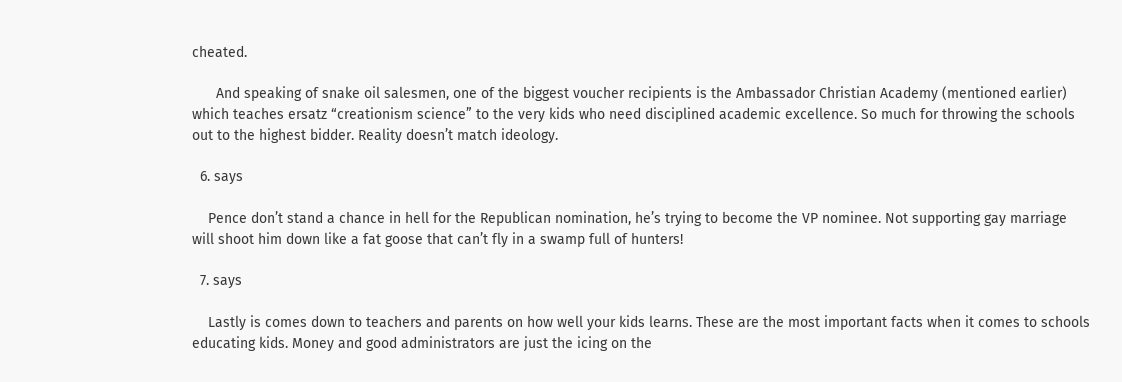cheated.

      And speaking of snake oil salesmen, one of the biggest voucher recipients is the Ambassador Christian Academy (mentioned earlier) which teaches ersatz “creationism science” to the very kids who need disciplined academic excellence. So much for throwing the schools out to the highest bidder. Reality doesn’t match ideology.

  6. says

    Pence don’t stand a chance in hell for the Republican nomination, he’s trying to become the VP nominee. Not supporting gay marriage will shoot him down like a fat goose that can’t fly in a swamp full of hunters!

  7. says

    Lastly is comes down to teachers and parents on how well your kids learns. These are the most important facts when it comes to schools educating kids. Money and good administrators are just the icing on the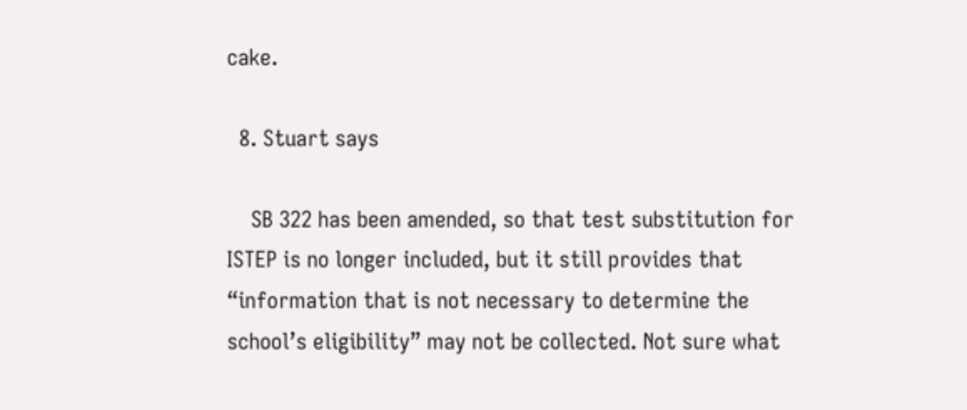cake.

  8. Stuart says

    SB 322 has been amended, so that test substitution for ISTEP is no longer included, but it still provides that “information that is not necessary to determine the school’s eligibility” may not be collected. Not sure what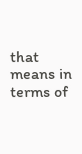that means in terms of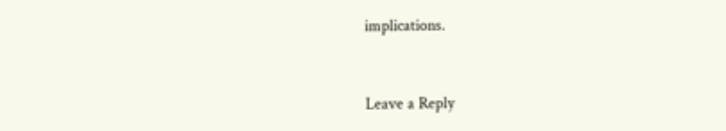implications.


Leave a Reply